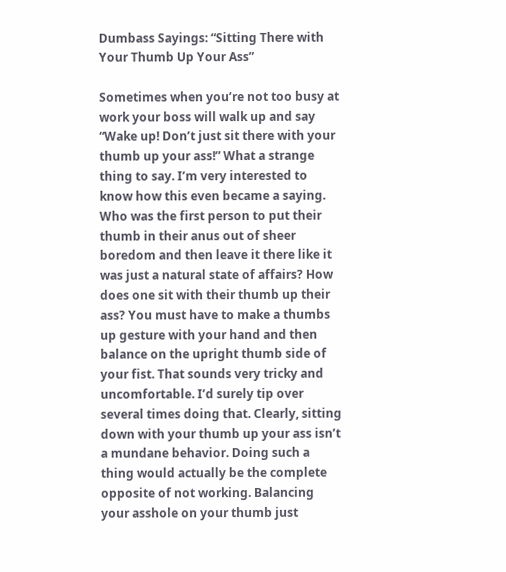Dumbass Sayings: “Sitting There with Your Thumb Up Your Ass”

Sometimes when you’re not too busy at work your boss will walk up and say “Wake up! Don’t just sit there with your thumb up your ass!” What a strange thing to say. I’m very interested to know how this even became a saying. Who was the first person to put their thumb in their anus out of sheer boredom and then leave it there like it was just a natural state of affairs? How does one sit with their thumb up their ass? You must have to make a thumbs up gesture with your hand and then balance on the upright thumb side of your fist. That sounds very tricky and uncomfortable. I’d surely tip over several times doing that. Clearly, sitting down with your thumb up your ass isn’t a mundane behavior. Doing such a thing would actually be the complete opposite of not working. Balancing your asshole on your thumb just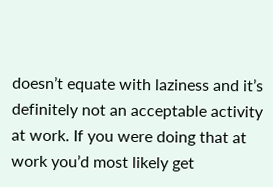doesn’t equate with laziness and it’s definitely not an acceptable activity at work. If you were doing that at work you’d most likely get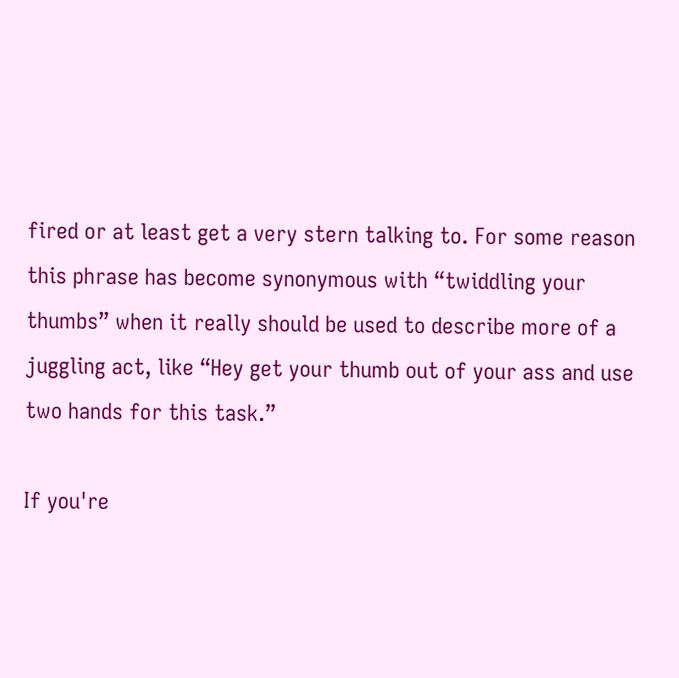fired or at least get a very stern talking to. For some reason this phrase has become synonymous with “twiddling your thumbs” when it really should be used to describe more of a juggling act, like “Hey get your thumb out of your ass and use two hands for this task.”

If you're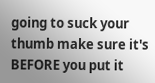going to suck your thumb make sure it's BEFORE you put it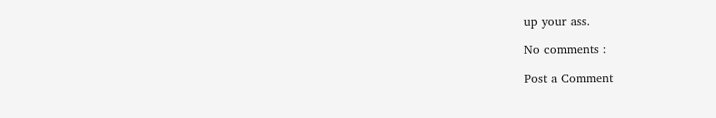up your ass.

No comments :

Post a Comment